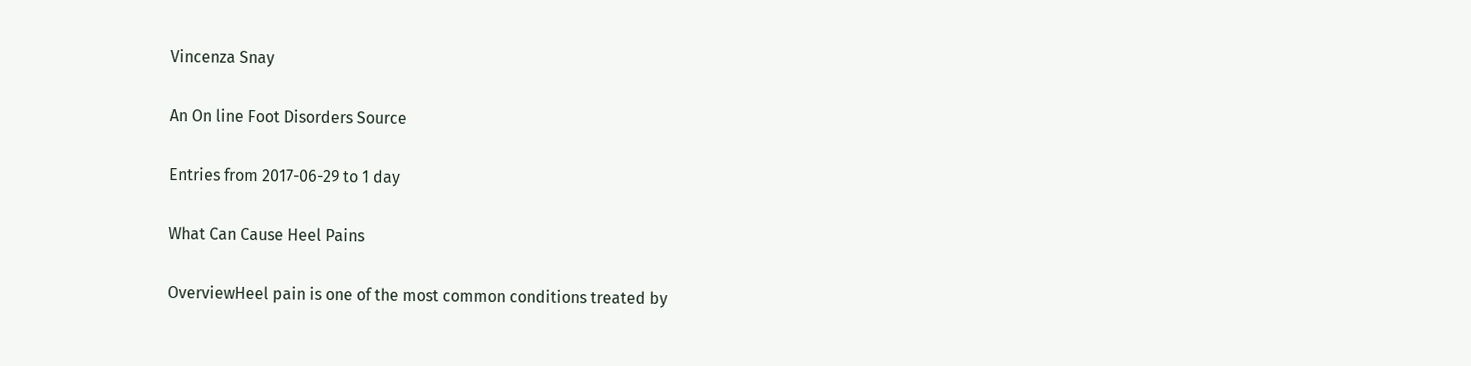Vincenza Snay

An On line Foot Disorders Source

Entries from 2017-06-29 to 1 day

What Can Cause Heel Pains

OverviewHeel pain is one of the most common conditions treated by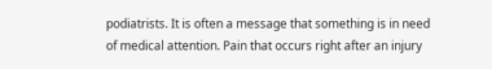podiatrists. It is often a message that something is in need of medical attention. Pain that occurs right after an injury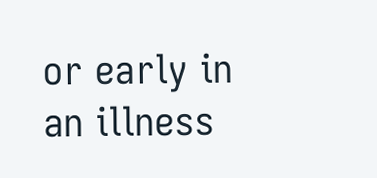or early in an illness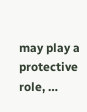may play a protective role, …